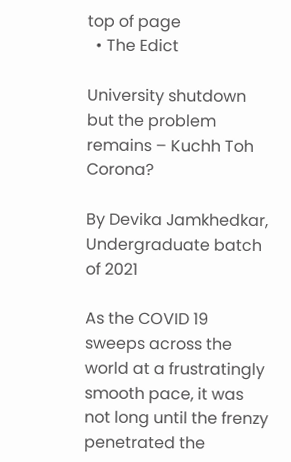top of page
  • The Edict

University shutdown but the problem remains – Kuchh Toh Corona?

By Devika Jamkhedkar, Undergraduate batch of 2021

As the COVID 19 sweeps across the world at a frustratingly smooth pace, it was not long until the frenzy penetrated the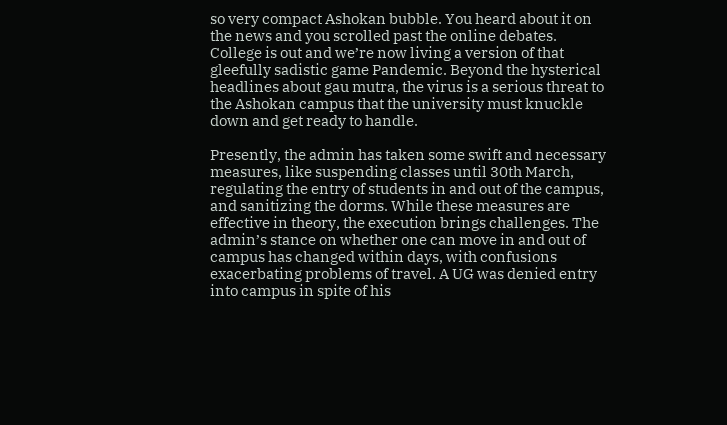so very compact Ashokan bubble. You heard about it on the news and you scrolled past the online debates. College is out and we’re now living a version of that gleefully sadistic game Pandemic. Beyond the hysterical headlines about gau mutra, the virus is a serious threat to the Ashokan campus that the university must knuckle down and get ready to handle.

Presently, the admin has taken some swift and necessary measures, like suspending classes until 30th March, regulating the entry of students in and out of the campus, and sanitizing the dorms. While these measures are effective in theory, the execution brings challenges. The admin’s stance on whether one can move in and out of campus has changed within days, with confusions exacerbating problems of travel. A UG was denied entry into campus in spite of his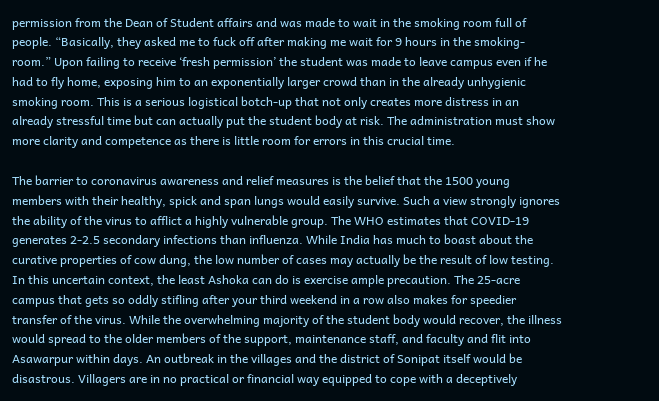permission from the Dean of Student affairs and was made to wait in the smoking room full of people. “Basically, they asked me to fuck off after making me wait for 9 hours in the smoking-room.” Upon failing to receive ‘fresh permission’ the student was made to leave campus even if he had to fly home, exposing him to an exponentially larger crowd than in the already unhygienic smoking room. This is a serious logistical botch-up that not only creates more distress in an already stressful time but can actually put the student body at risk. The administration must show more clarity and competence as there is little room for errors in this crucial time.

The barrier to coronavirus awareness and relief measures is the belief that the 1500 young members with their healthy, spick and span lungs would easily survive. Such a view strongly ignores the ability of the virus to afflict a highly vulnerable group. The WHO estimates that COVID-19 generates 2-2.5 secondary infections than influenza. While India has much to boast about the curative properties of cow dung, the low number of cases may actually be the result of low testing. In this uncertain context, the least Ashoka can do is exercise ample precaution. The 25-acre campus that gets so oddly stifling after your third weekend in a row also makes for speedier transfer of the virus. While the overwhelming majority of the student body would recover, the illness would spread to the older members of the support, maintenance staff, and faculty and flit into Asawarpur within days. An outbreak in the villages and the district of Sonipat itself would be disastrous. Villagers are in no practical or financial way equipped to cope with a deceptively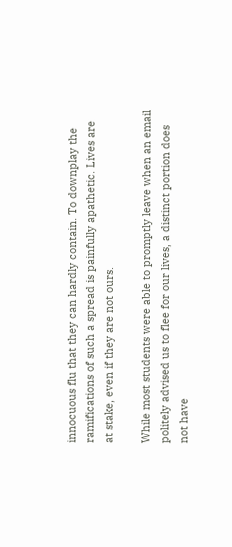innocuous flu that they can hardly contain. To downplay the ramifications of such a spread is painfully apathetic. Lives are at stake, even if they are not ours.

While most students were able to promptly leave when an email politely advised us to flee for our lives, a distinct portion does not have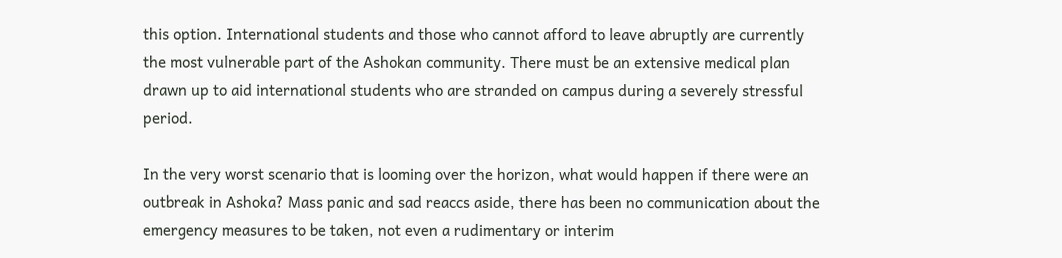this option. International students and those who cannot afford to leave abruptly are currently the most vulnerable part of the Ashokan community. There must be an extensive medical plan drawn up to aid international students who are stranded on campus during a severely stressful period.

In the very worst scenario that is looming over the horizon, what would happen if there were an outbreak in Ashoka? Mass panic and sad reaccs aside, there has been no communication about the emergency measures to be taken, not even a rudimentary or interim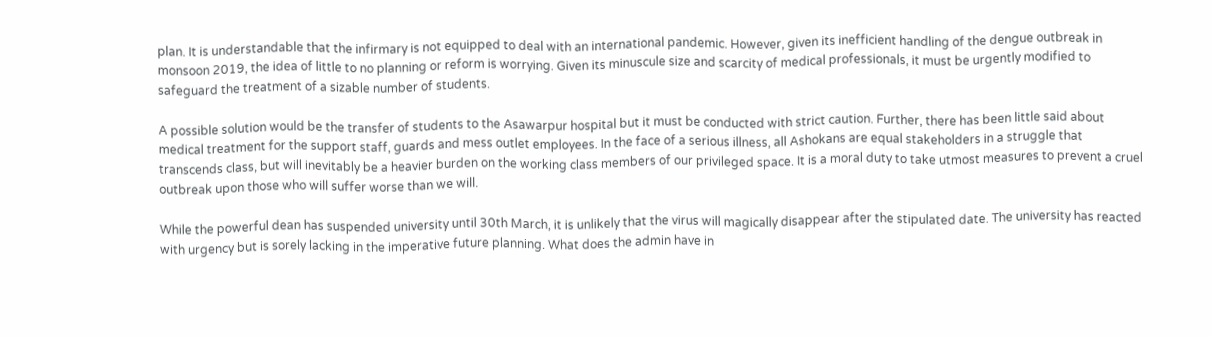plan. It is understandable that the infirmary is not equipped to deal with an international pandemic. However, given its inefficient handling of the dengue outbreak in monsoon 2019, the idea of little to no planning or reform is worrying. Given its minuscule size and scarcity of medical professionals, it must be urgently modified to safeguard the treatment of a sizable number of students.

A possible solution would be the transfer of students to the Asawarpur hospital but it must be conducted with strict caution. Further, there has been little said about medical treatment for the support staff, guards and mess outlet employees. In the face of a serious illness, all Ashokans are equal stakeholders in a struggle that transcends class, but will inevitably be a heavier burden on the working class members of our privileged space. It is a moral duty to take utmost measures to prevent a cruel outbreak upon those who will suffer worse than we will.

While the powerful dean has suspended university until 30th March, it is unlikely that the virus will magically disappear after the stipulated date. The university has reacted with urgency but is sorely lacking in the imperative future planning. What does the admin have in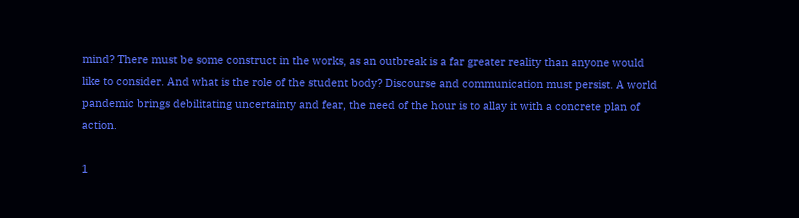mind? There must be some construct in the works, as an outbreak is a far greater reality than anyone would like to consider. And what is the role of the student body? Discourse and communication must persist. A world pandemic brings debilitating uncertainty and fear, the need of the hour is to allay it with a concrete plan of action.

1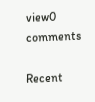view0 comments

Recent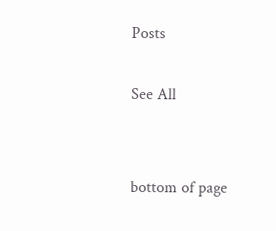Posts

See All


bottom of page